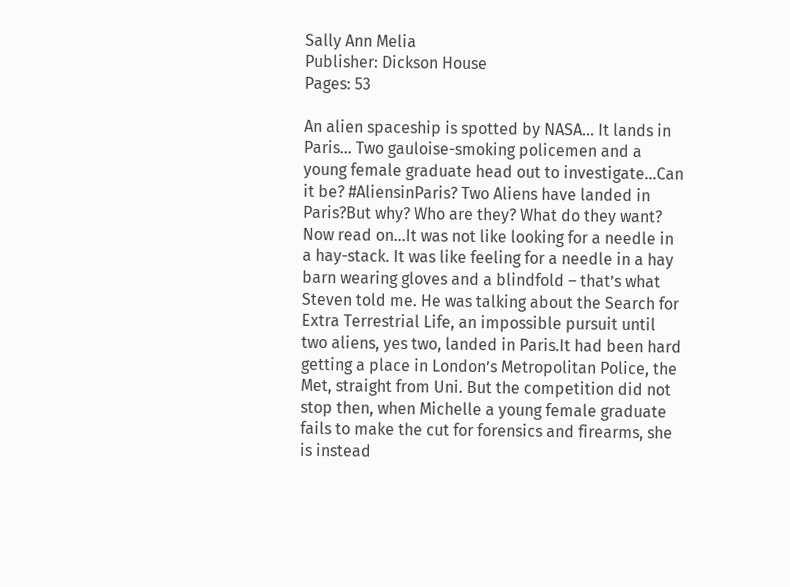Sally Ann Melia
Publisher: Dickson House
Pages: 53

An alien spaceship is spotted by NASA… It lands in Paris… Two gauloise-smoking policemen and a young female graduate head out to investigate…Can it be? #AliensinParis? Two Aliens have landed in Paris?But why? Who are they? What do they want? Now read on…It was not like looking for a needle in a hay-stack. It was like feeling for a needle in a hay barn wearing gloves and a blindfold – that’s what Steven told me. He was talking about the Search for Extra Terrestrial Life, an impossible pursuit until two aliens, yes two, landed in Paris.It had been hard getting a place in London’s Metropolitan Police, the Met, straight from Uni. But the competition did not stop then, when Michelle a young female graduate fails to make the cut for forensics and firearms, she is instead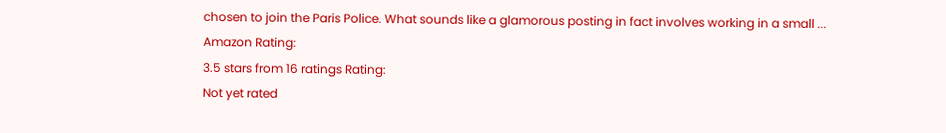chosen to join the Paris Police. What sounds like a glamorous posting in fact involves working in a small ...
Amazon Rating:
3.5 stars from 16 ratings Rating:
Not yet rated